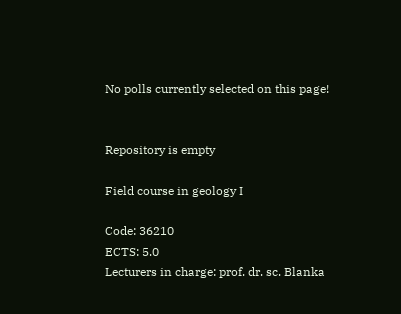No polls currently selected on this page!


Repository is empty

Field course in geology I

Code: 36210
ECTS: 5.0
Lecturers in charge: prof. dr. sc. Blanka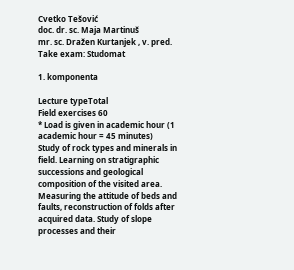Cvetko Tešović
doc. dr. sc. Maja Martinuš
mr. sc. Dražen Kurtanjek , v. pred.
Take exam: Studomat

1. komponenta

Lecture typeTotal
Field exercises 60
* Load is given in academic hour (1 academic hour = 45 minutes)
Study of rock types and minerals in field. Learning on stratigraphic successions and geological composition of the visited area. Measuring the attitude of beds and faults, reconstruction of folds after acquired data. Study of slope processes and their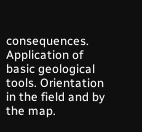consequences. Application of basic geological tools. Orientation in the field and by the map.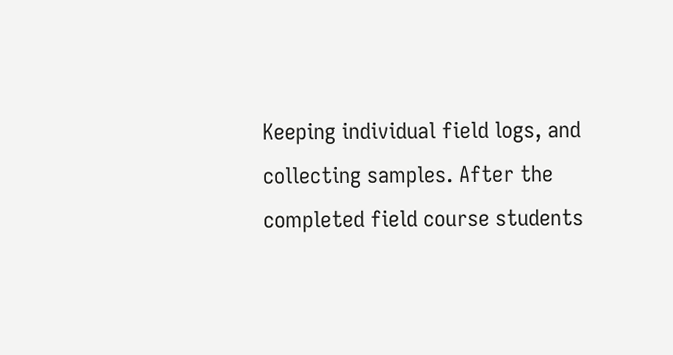Keeping individual field logs, and collecting samples. After the completed field course students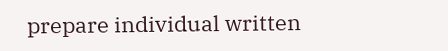prepare individual written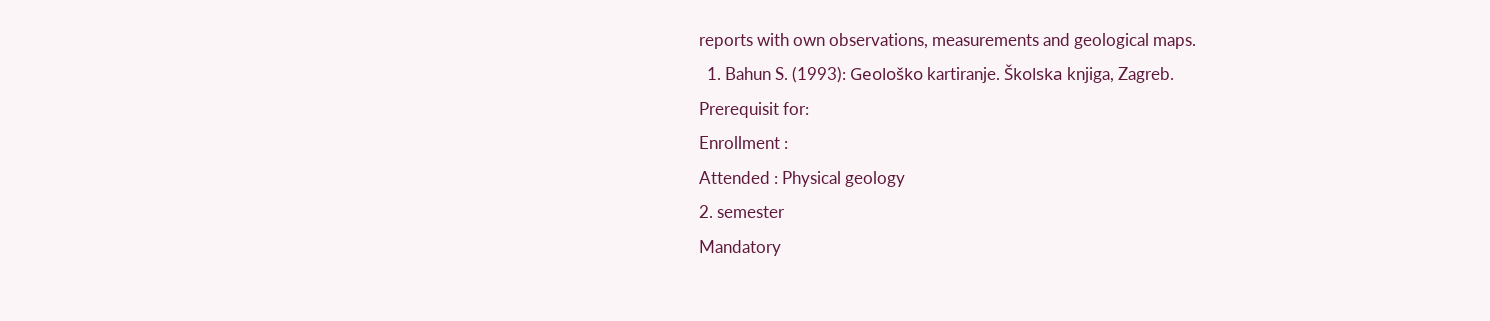reports with own observations, measurements and geological maps.
  1. Bahun S. (1993): Geološko kartiranje. Školska knjiga, Zagreb.
Prerequisit for:
Enrollment :
Attended : Physical geology
2. semester
Mandatory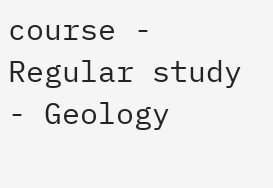course - Regular study - Geology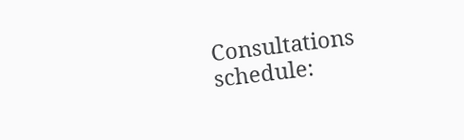Consultations schedule: